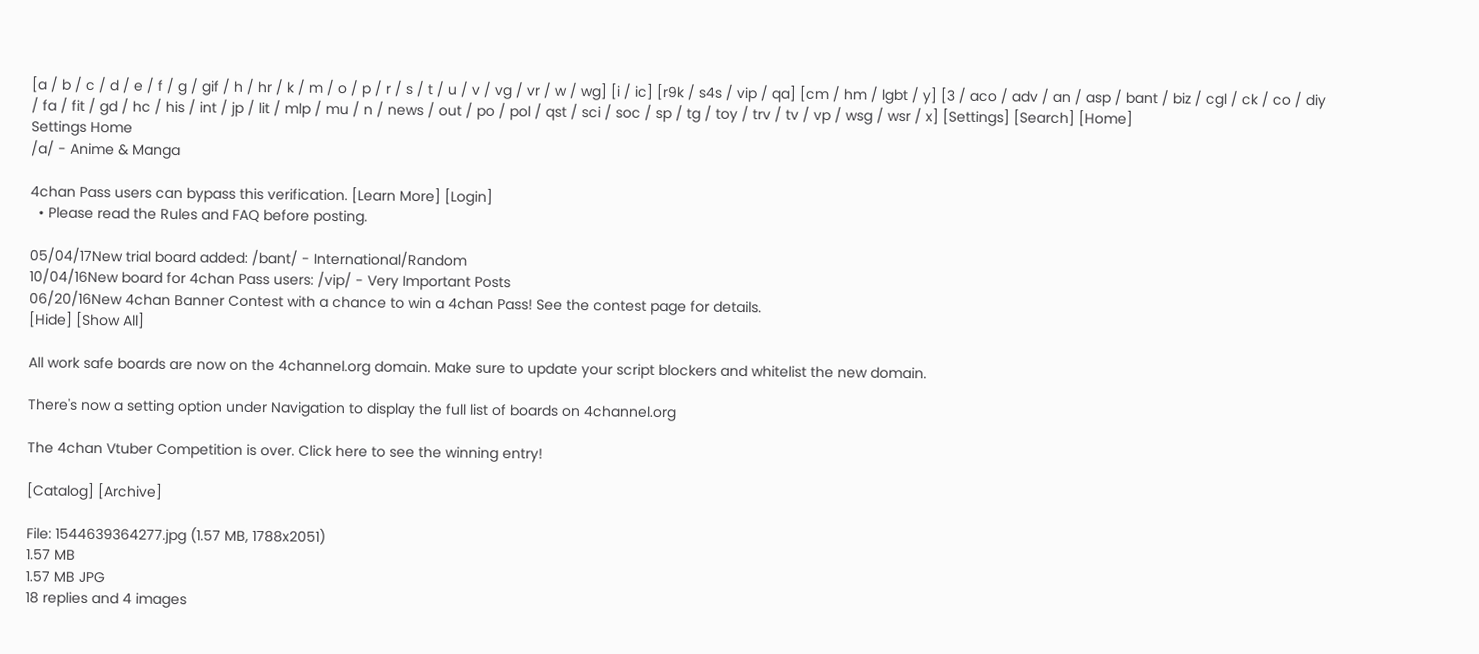[a / b / c / d / e / f / g / gif / h / hr / k / m / o / p / r / s / t / u / v / vg / vr / w / wg] [i / ic] [r9k / s4s / vip / qa] [cm / hm / lgbt / y] [3 / aco / adv / an / asp / bant / biz / cgl / ck / co / diy / fa / fit / gd / hc / his / int / jp / lit / mlp / mu / n / news / out / po / pol / qst / sci / soc / sp / tg / toy / trv / tv / vp / wsg / wsr / x] [Settings] [Search] [Home]
Settings Home
/a/ - Anime & Manga

4chan Pass users can bypass this verification. [Learn More] [Login]
  • Please read the Rules and FAQ before posting.

05/04/17New trial board added: /bant/ - International/Random
10/04/16New board for 4chan Pass users: /vip/ - Very Important Posts
06/20/16New 4chan Banner Contest with a chance to win a 4chan Pass! See the contest page for details.
[Hide] [Show All]

All work safe boards are now on the 4channel.org domain. Make sure to update your script blockers and whitelist the new domain.

There's now a setting option under Navigation to display the full list of boards on 4channel.org

The 4chan Vtuber Competition is over. Click here to see the winning entry!

[Catalog] [Archive]

File: 1544639364277.jpg (1.57 MB, 1788x2051)
1.57 MB
1.57 MB JPG
18 replies and 4 images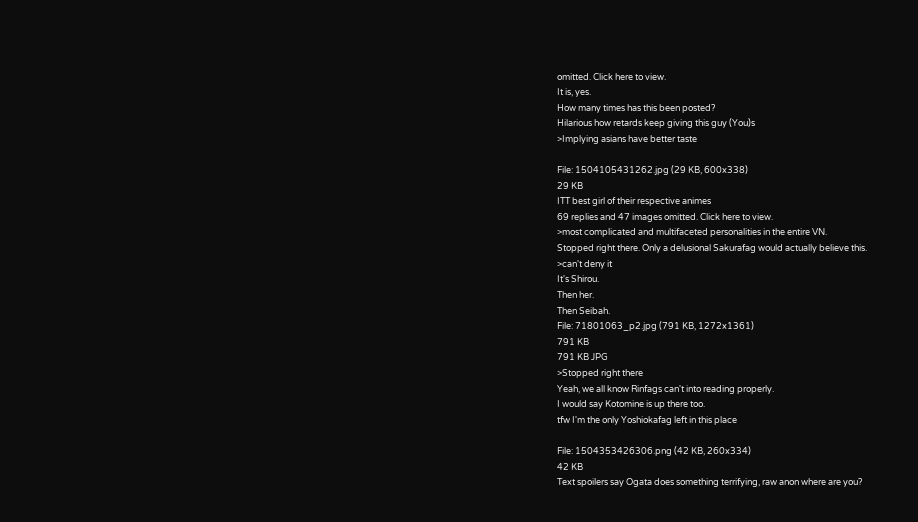omitted. Click here to view.
It is, yes.
How many times has this been posted?
Hilarious how retards keep giving this guy (You)s
>Implying asians have better taste

File: 1504105431262.jpg (29 KB, 600x338)
29 KB
ITT best girl of their respective animes
69 replies and 47 images omitted. Click here to view.
>most complicated and multifaceted personalities in the entire VN.
Stopped right there. Only a delusional Sakurafag would actually believe this.
>can't deny it
It's Shirou.
Then her.
Then Seibah.
File: 71801063_p2.jpg (791 KB, 1272x1361)
791 KB
791 KB JPG
>Stopped right there
Yeah, we all know Rinfags can't into reading properly.
I would say Kotomine is up there too.
tfw I'm the only Yoshiokafag left in this place

File: 1504353426306.png (42 KB, 260x334)
42 KB
Text spoilers say Ogata does something terrifying, raw anon where are you?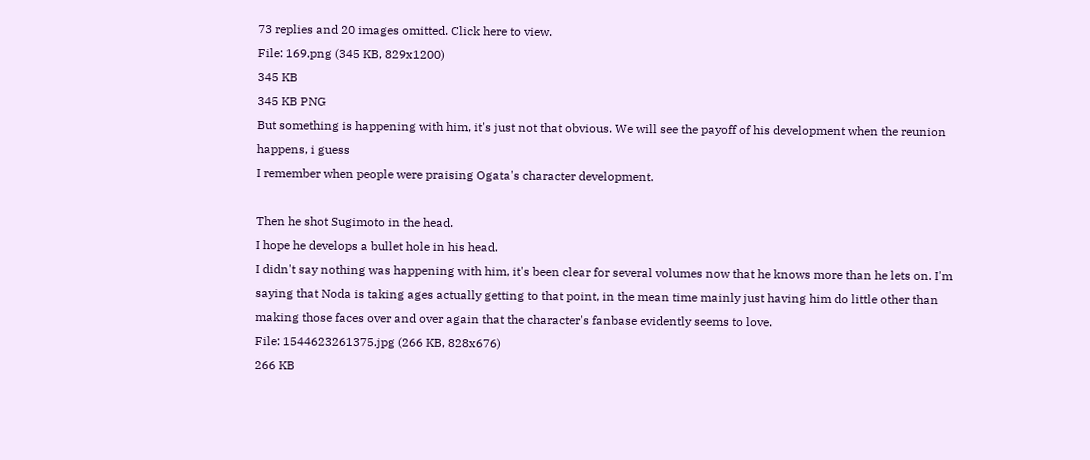73 replies and 20 images omitted. Click here to view.
File: 169.png (345 KB, 829x1200)
345 KB
345 KB PNG
But something is happening with him, it's just not that obvious. We will see the payoff of his development when the reunion happens, i guess
I remember when people were praising Ogata's character development.

Then he shot Sugimoto in the head.
I hope he develops a bullet hole in his head.
I didn't say nothing was happening with him, it's been clear for several volumes now that he knows more than he lets on. I'm saying that Noda is taking ages actually getting to that point, in the mean time mainly just having him do little other than making those faces over and over again that the character's fanbase evidently seems to love.
File: 1544623261375.jpg (266 KB, 828x676)
266 KB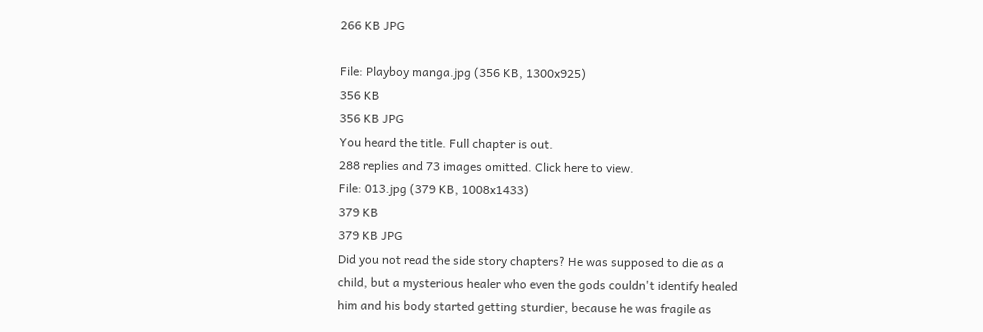266 KB JPG

File: Playboy manga.jpg (356 KB, 1300x925)
356 KB
356 KB JPG
You heard the title. Full chapter is out.
288 replies and 73 images omitted. Click here to view.
File: 013.jpg (379 KB, 1008x1433)
379 KB
379 KB JPG
Did you not read the side story chapters? He was supposed to die as a child, but a mysterious healer who even the gods couldn't identify healed him and his body started getting sturdier, because he was fragile as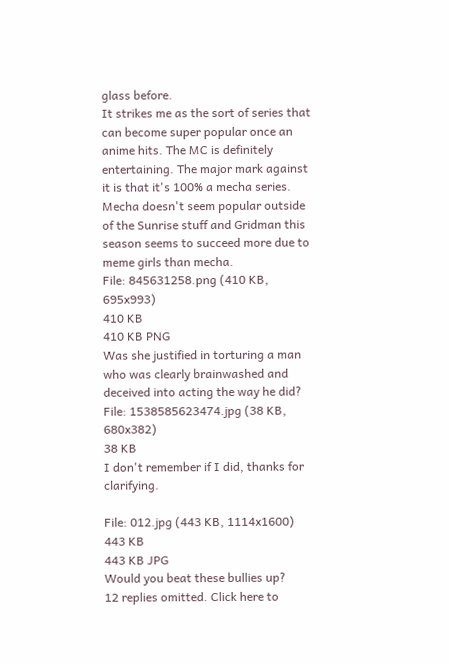glass before.
It strikes me as the sort of series that can become super popular once an anime hits. The MC is definitely entertaining. The major mark against it is that it's 100% a mecha series. Mecha doesn't seem popular outside of the Sunrise stuff and Gridman this season seems to succeed more due to meme girls than mecha.
File: 845631258.png (410 KB, 695x993)
410 KB
410 KB PNG
Was she justified in torturing a man who was clearly brainwashed and deceived into acting the way he did?
File: 1538585623474.jpg (38 KB, 680x382)
38 KB
I don't remember if I did, thanks for clarifying.

File: 012.jpg (443 KB, 1114x1600)
443 KB
443 KB JPG
Would you beat these bullies up?
12 replies omitted. Click here to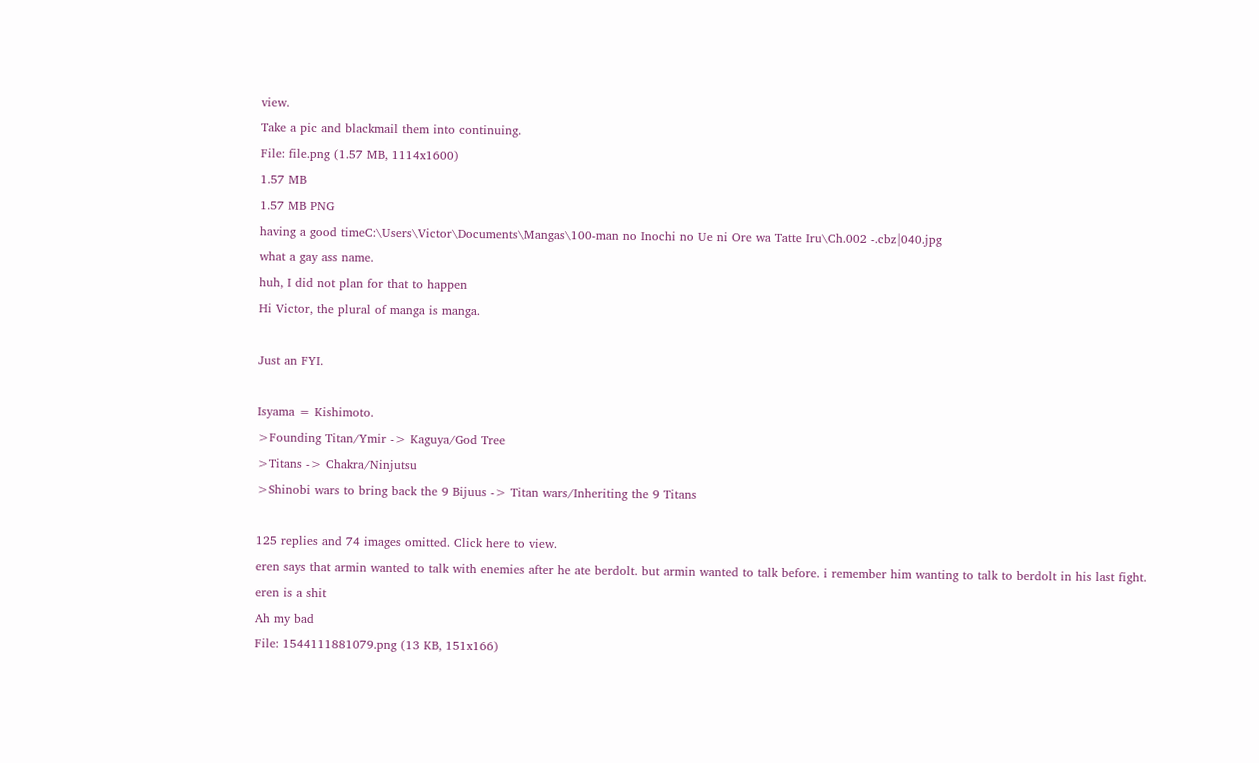view.
Take a pic and blackmail them into continuing.
File: file.png (1.57 MB, 1114x1600)
1.57 MB
1.57 MB PNG
having a good timeC:\Users\Victor\Documents\Mangas\100-man no Inochi no Ue ni Ore wa Tatte Iru\Ch.002 -.cbz|040.jpg
what a gay ass name.
huh, I did not plan for that to happen
Hi Victor, the plural of manga is manga.

Just an FYI.

Isyama = Kishimoto.
>Founding Titan/Ymir -> Kaguya/God Tree
>Titans -> Chakra/Ninjutsu
>Shinobi wars to bring back the 9 Bijuus -> Titan wars/Inheriting the 9 Titans

125 replies and 74 images omitted. Click here to view.
eren says that armin wanted to talk with enemies after he ate berdolt. but armin wanted to talk before. i remember him wanting to talk to berdolt in his last fight.
eren is a shit
Ah my bad
File: 1544111881079.png (13 KB, 151x166)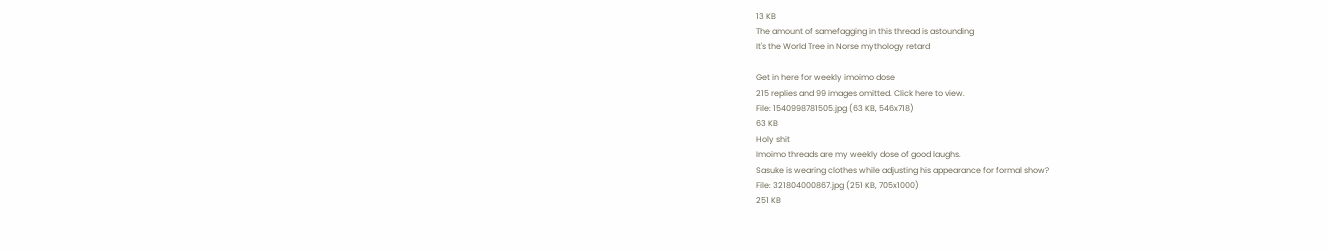13 KB
The amount of samefagging in this thread is astounding
It's the World Tree in Norse mythology retard

Get in here for weekly imoimo dose
215 replies and 99 images omitted. Click here to view.
File: 1540998781505.jpg (63 KB, 546x718)
63 KB
Holy shit
Imoimo threads are my weekly dose of good laughs.
Sasuke is wearing clothes while adjusting his appearance for formal show?
File: 321804000867.jpg (251 KB, 705x1000)
251 KB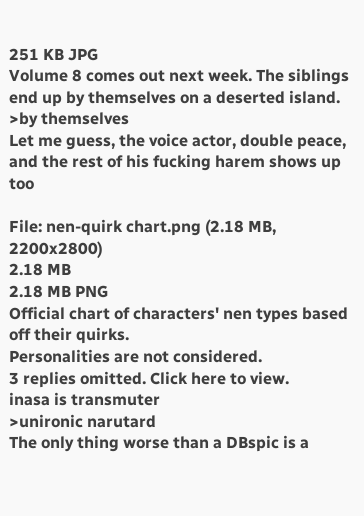251 KB JPG
Volume 8 comes out next week. The siblings end up by themselves on a deserted island.
>by themselves
Let me guess, the voice actor, double peace, and the rest of his fucking harem shows up too

File: nen-quirk chart.png (2.18 MB, 2200x2800)
2.18 MB
2.18 MB PNG
Official chart of characters' nen types based off their quirks.
Personalities are not considered.
3 replies omitted. Click here to view.
inasa is transmuter
>unironic narutard
The only thing worse than a DBspic is a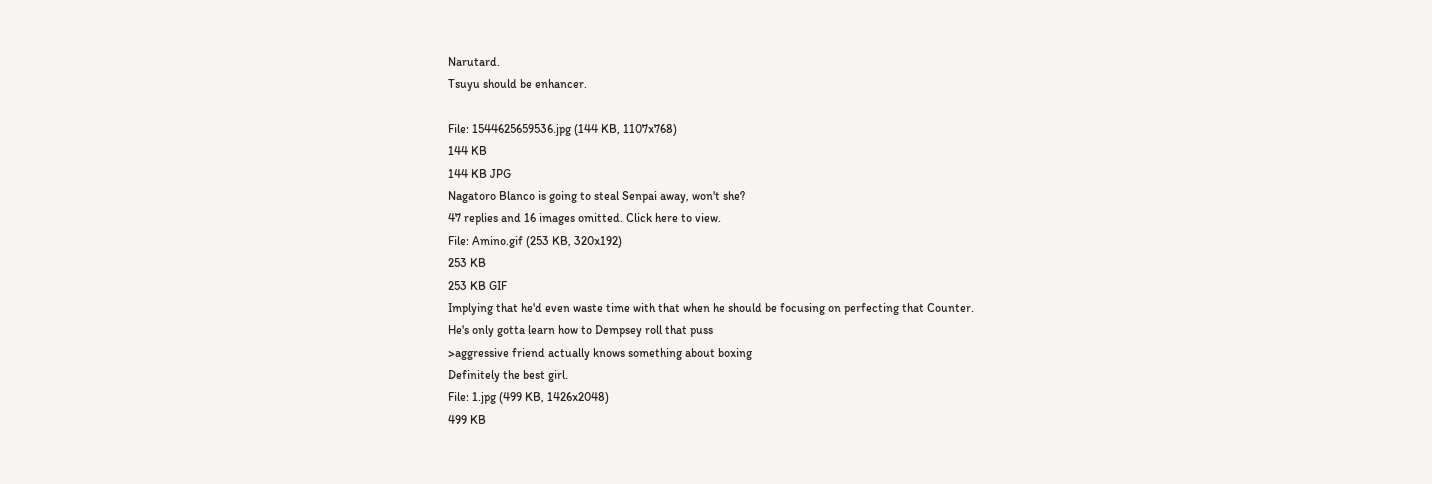Narutard.
Tsuyu should be enhancer.

File: 1544625659536.jpg (144 KB, 1107x768)
144 KB
144 KB JPG
Nagatoro Blanco is going to steal Senpai away, won't she?
47 replies and 16 images omitted. Click here to view.
File: Amino.gif (253 KB, 320x192)
253 KB
253 KB GIF
Implying that he'd even waste time with that when he should be focusing on perfecting that Counter.
He's only gotta learn how to Dempsey roll that puss
>aggressive friend actually knows something about boxing
Definitely the best girl.
File: 1.jpg (499 KB, 1426x2048)
499 KB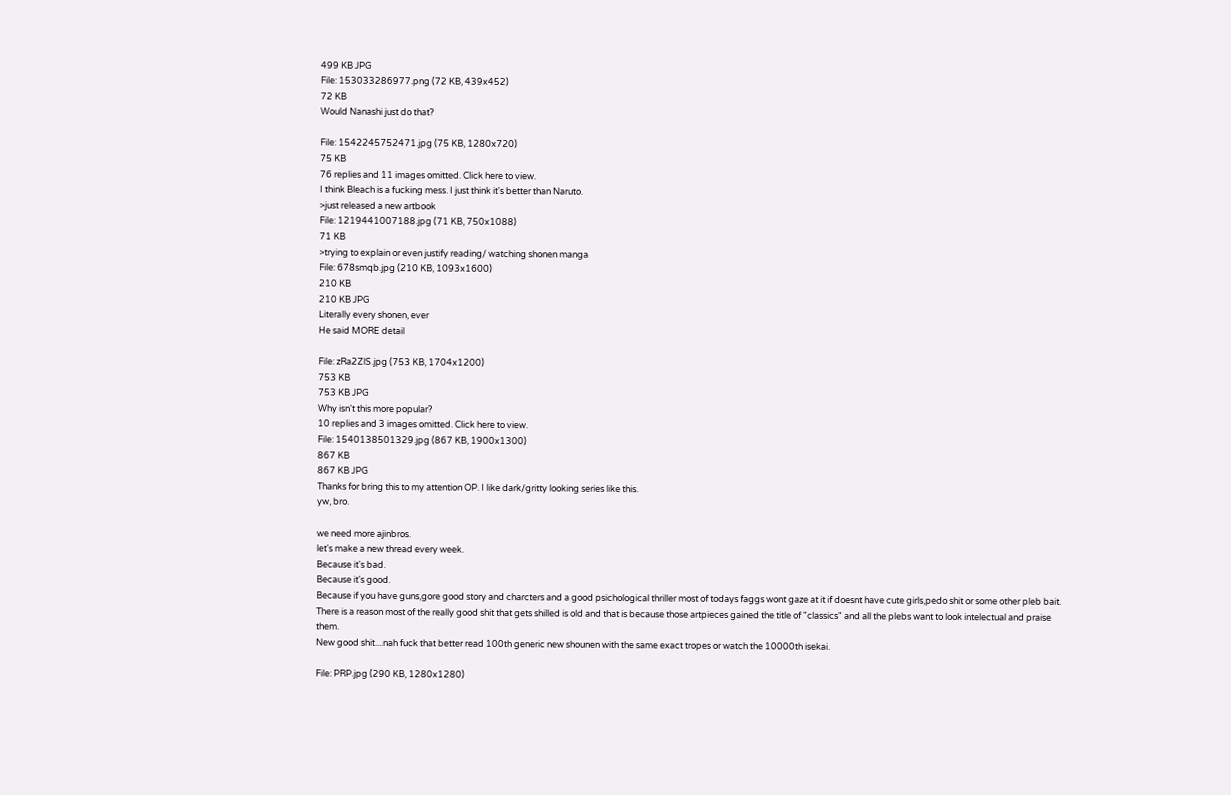499 KB JPG
File: 153033286977.png (72 KB, 439x452)
72 KB
Would Nanashi just do that?

File: 1542245752471.jpg (75 KB, 1280x720)
75 KB
76 replies and 11 images omitted. Click here to view.
I think Bleach is a fucking mess. I just think it's better than Naruto.
>just released a new artbook
File: 1219441007188.jpg (71 KB, 750x1088)
71 KB
>trying to explain or even justify reading/ watching shonen manga
File: 678smqb.jpg (210 KB, 1093x1600)
210 KB
210 KB JPG
Literally every shonen, ever
He said MORE detail

File: zRa2ZlS.jpg (753 KB, 1704x1200)
753 KB
753 KB JPG
Why isn't this more popular?
10 replies and 3 images omitted. Click here to view.
File: 1540138501329.jpg (867 KB, 1900x1300)
867 KB
867 KB JPG
Thanks for bring this to my attention OP. I like dark/gritty looking series like this.
yw, bro.

we need more ajinbros.
let's make a new thread every week.
Because it's bad.
Because it's good.
Because if you have guns,gore good story and charcters and a good psichological thriller most of todays faggs wont gaze at it if doesnt have cute girls,pedo shit or some other pleb bait.
There is a reason most of the really good shit that gets shilled is old and that is because those artpieces gained the title of "classics" and all the plebs want to look intelectual and praise them.
New good shit....nah fuck that better read 100th generic new shounen with the same exact tropes or watch the 10000th isekai.

File: PRP.jpg (290 KB, 1280x1280)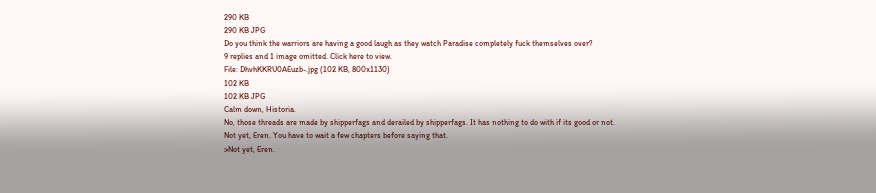290 KB
290 KB JPG
Do you think the warriors are having a good laugh as they watch Paradise completely fuck themselves over?
9 replies and 1 image omitted. Click here to view.
File: DhvhKKRU0AEuzb-.jpg (102 KB, 800x1130)
102 KB
102 KB JPG
Calm down, Historia.
No, those threads are made by shipperfags and derailed by shipperfags. It has nothing to do with if its good or not.
Not yet, Eren. You have to wait a few chapters before saying that.
>Not yet, Eren.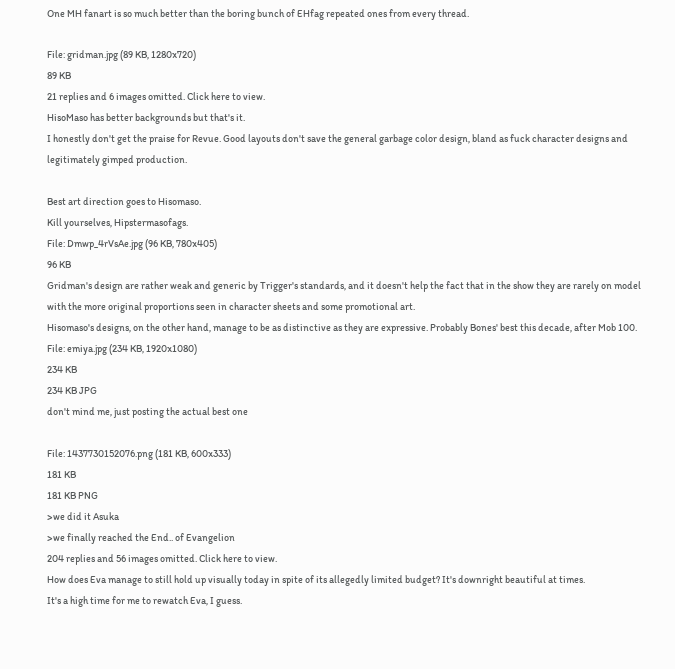One MH fanart is so much better than the boring bunch of EHfag repeated ones from every thread.

File: gridman.jpg (89 KB, 1280x720)
89 KB
21 replies and 6 images omitted. Click here to view.
HisoMaso has better backgrounds but that's it.
I honestly don't get the praise for Revue. Good layouts don't save the general garbage color design, bland as fuck character designs and legitimately gimped production.

Best art direction goes to Hisomaso.
Kill yourselves, Hipstermasofags.
File: Dmwp_4rVsAe.jpg (96 KB, 780x405)
96 KB
Gridman's design are rather weak and generic by Trigger's standards, and it doesn't help the fact that in the show they are rarely on model with the more original proportions seen in character sheets and some promotional art.
Hisomaso's designs, on the other hand, manage to be as distinctive as they are expressive. Probably Bones' best this decade, after Mob 100.
File: emiya.jpg (234 KB, 1920x1080)
234 KB
234 KB JPG
don't mind me, just posting the actual best one

File: 1437730152076.png (181 KB, 600x333)
181 KB
181 KB PNG
>we did it Asuka
>we finally reached the End.. of Evangelion
204 replies and 56 images omitted. Click here to view.
How does Eva manage to still hold up visually today in spite of its allegedly limited budget? It's downright beautiful at times.
It's a high time for me to rewatch Eva, I guess.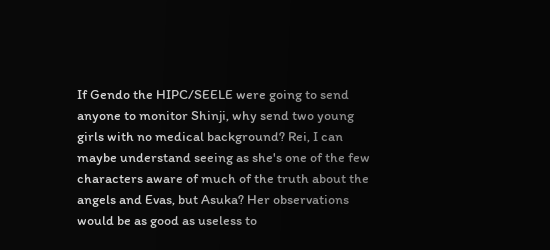If Gendo the HIPC/SEELE were going to send anyone to monitor Shinji, why send two young girls with no medical background? Rei, I can maybe understand seeing as she's one of the few characters aware of much of the truth about the angels and Evas, but Asuka? Her observations would be as good as useless to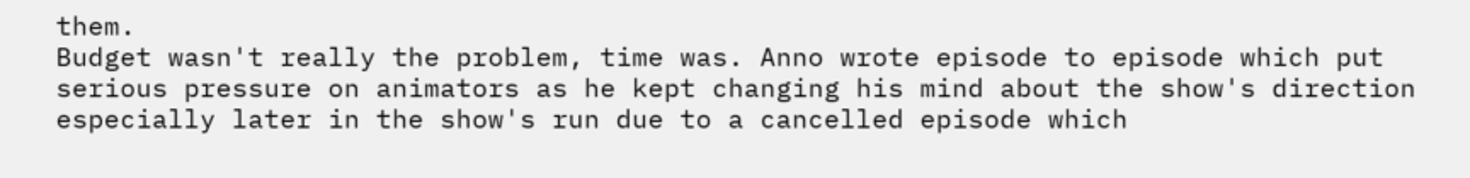them.
Budget wasn't really the problem, time was. Anno wrote episode to episode which put serious pressure on animators as he kept changing his mind about the show's direction especially later in the show's run due to a cancelled episode which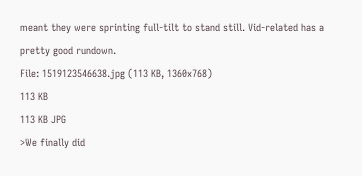meant they were sprinting full-tilt to stand still. Vid-related has a pretty good rundown.
File: 1519123546638.jpg (113 KB, 1360x768)
113 KB
113 KB JPG
>We finally did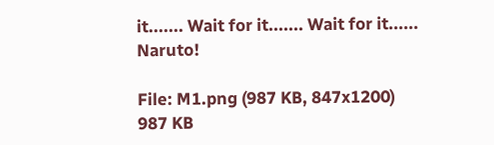it....... Wait for it....... Wait for it...... Naruto!

File: M1.png (987 KB, 847x1200)
987 KB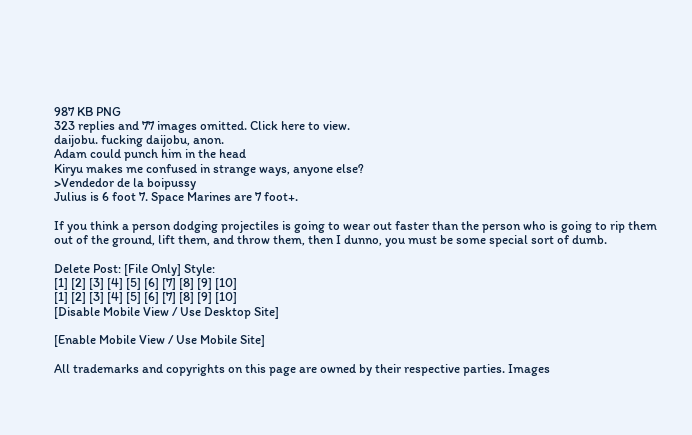987 KB PNG
323 replies and 77 images omitted. Click here to view.
daijobu. fucking daijobu, anon.
Adam could punch him in the head
Kiryu makes me confused in strange ways, anyone else?
>Vendedor de la boipussy
Julius is 6 foot 7. Space Marines are 7 foot+.

If you think a person dodging projectiles is going to wear out faster than the person who is going to rip them out of the ground, lift them, and throw them, then I dunno, you must be some special sort of dumb.

Delete Post: [File Only] Style:
[1] [2] [3] [4] [5] [6] [7] [8] [9] [10]
[1] [2] [3] [4] [5] [6] [7] [8] [9] [10]
[Disable Mobile View / Use Desktop Site]

[Enable Mobile View / Use Mobile Site]

All trademarks and copyrights on this page are owned by their respective parties. Images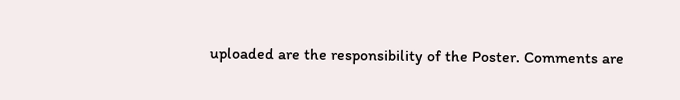uploaded are the responsibility of the Poster. Comments are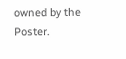owned by the Poster.